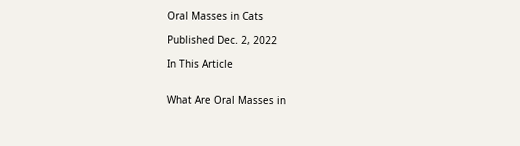Oral Masses in Cats

Published Dec. 2, 2022

In This Article


What Are Oral Masses in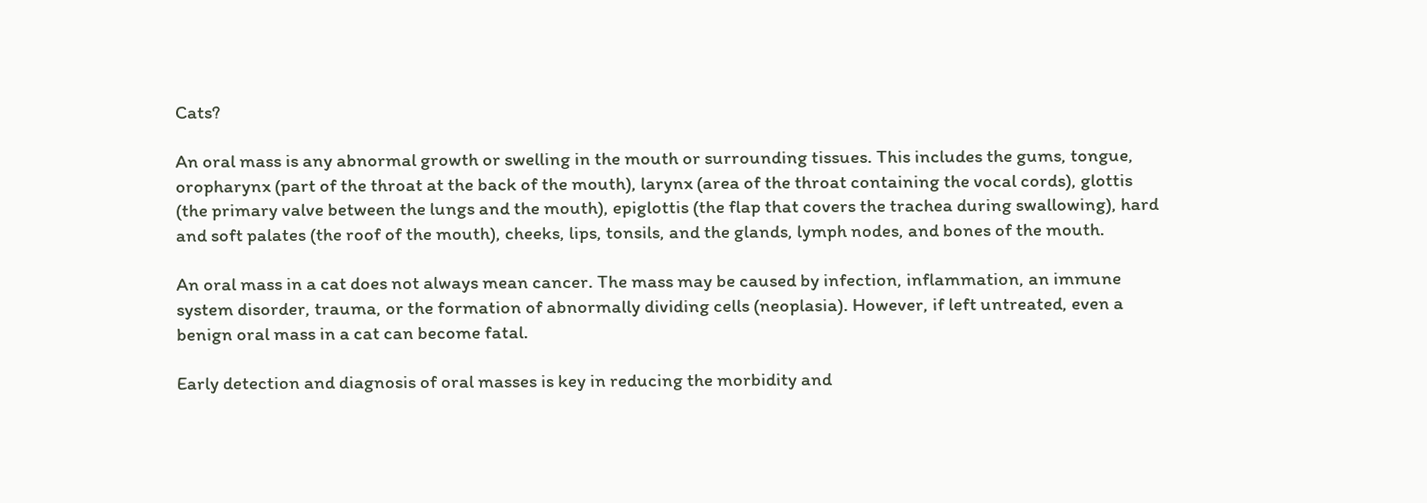Cats?

An oral mass is any abnormal growth or swelling in the mouth or surrounding tissues. This includes the gums, tongue, oropharynx (part of the throat at the back of the mouth), larynx (area of the throat containing the vocal cords), glottis (the primary valve between the lungs and the mouth), epiglottis (the flap that covers the trachea during swallowing), hard and soft palates (the roof of the mouth), cheeks, lips, tonsils, and the glands, lymph nodes, and bones of the mouth.

An oral mass in a cat does not always mean cancer. The mass may be caused by infection, inflammation, an immune system disorder, trauma, or the formation of abnormally dividing cells (neoplasia). However, if left untreated, even a benign oral mass in a cat can become fatal.

Early detection and diagnosis of oral masses is key in reducing the morbidity and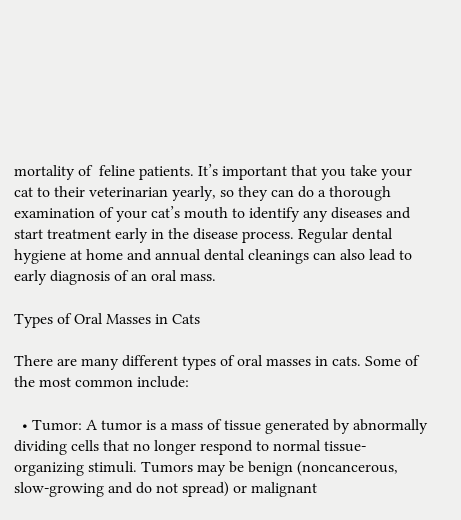mortality of  feline patients. It’s important that you take your cat to their veterinarian yearly, so they can do a thorough examination of your cat’s mouth to identify any diseases and start treatment early in the disease process. Regular dental hygiene at home and annual dental cleanings can also lead to early diagnosis of an oral mass.

Types of Oral Masses in Cats

There are many different types of oral masses in cats. Some of the most common include:

  • Tumor: A tumor is a mass of tissue generated by abnormally dividing cells that no longer respond to normal tissue-organizing stimuli. Tumors may be benign (noncancerous, slow-growing and do not spread) or malignant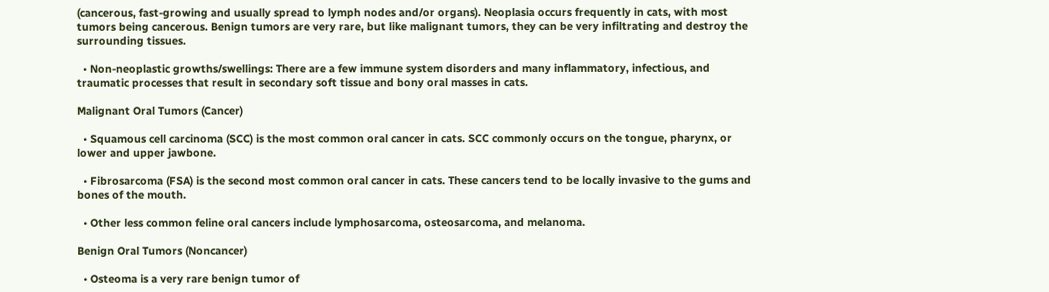(cancerous, fast-growing and usually spread to lymph nodes and/or organs). Neoplasia occurs frequently in cats, with most tumors being cancerous. Benign tumors are very rare, but like malignant tumors, they can be very infiltrating and destroy the surrounding tissues.

  • Non-neoplastic growths/swellings: There are a few immune system disorders and many inflammatory, infectious, and traumatic processes that result in secondary soft tissue and bony oral masses in cats.

Malignant Oral Tumors (Cancer)

  • Squamous cell carcinoma (SCC) is the most common oral cancer in cats. SCC commonly occurs on the tongue, pharynx, or lower and upper jawbone.

  • Fibrosarcoma (FSA) is the second most common oral cancer in cats. These cancers tend to be locally invasive to the gums and bones of the mouth.

  • Other less common feline oral cancers include lymphosarcoma, osteosarcoma, and melanoma.

Benign Oral Tumors (Noncancer)

  • Osteoma is a very rare benign tumor of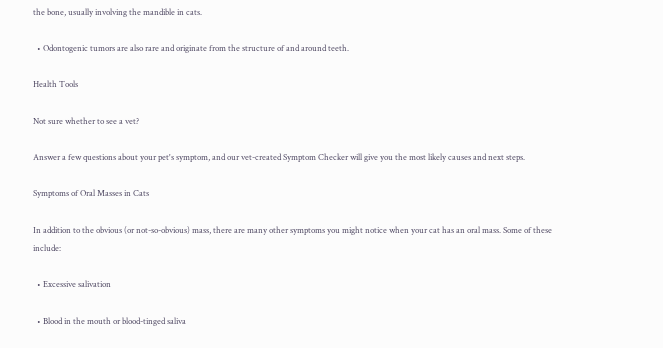the bone, usually involving the mandible in cats.

  • Odontogenic tumors are also rare and originate from the structure of and around teeth.

Health Tools

Not sure whether to see a vet?

Answer a few questions about your pet's symptom, and our vet-created Symptom Checker will give you the most likely causes and next steps.

Symptoms of Oral Masses in Cats

In addition to the obvious (or not-so-obvious) mass, there are many other symptoms you might notice when your cat has an oral mass. Some of these include:

  • Excessive salivation

  • Blood in the mouth or blood-tinged saliva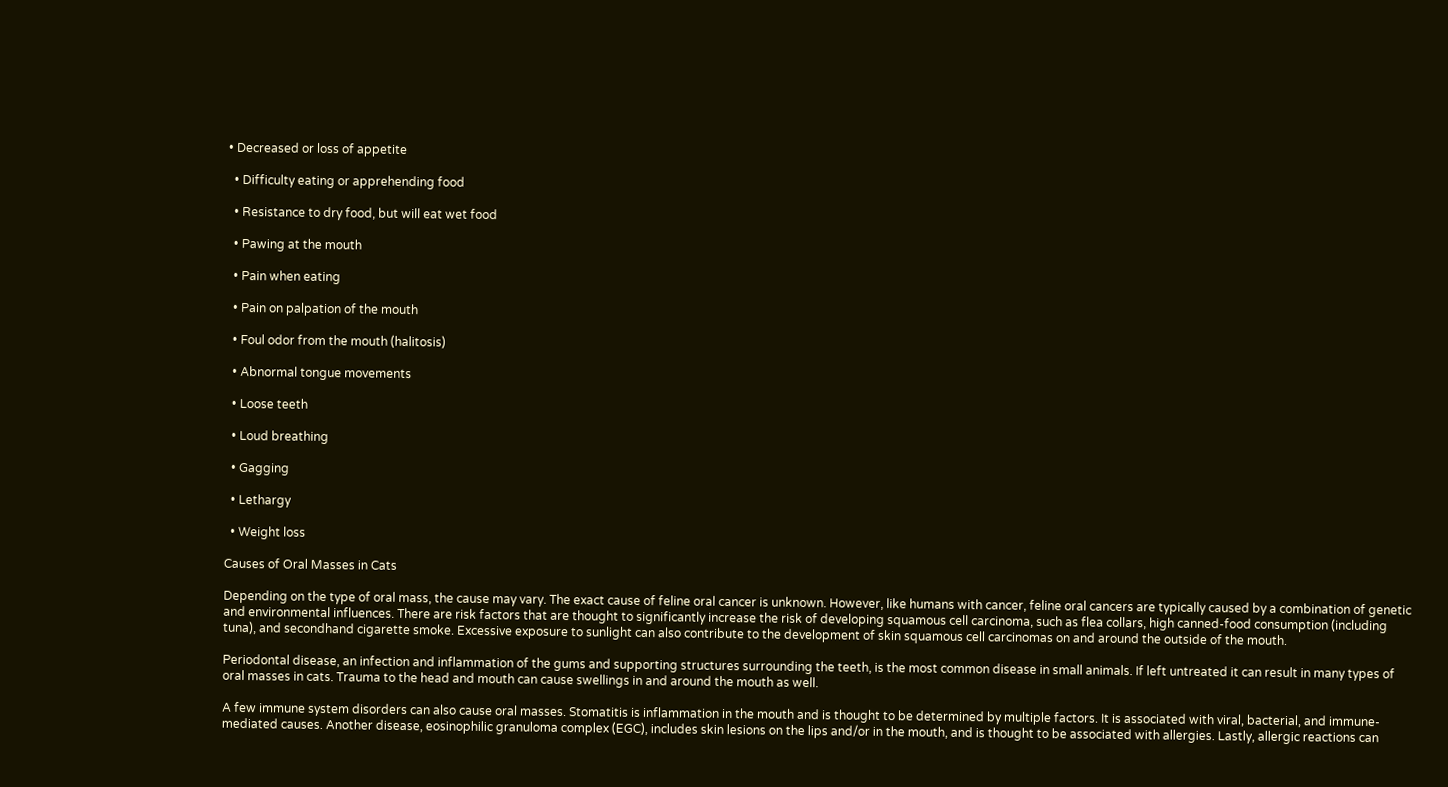• Decreased or loss of appetite

  • Difficulty eating or apprehending food

  • Resistance to dry food, but will eat wet food

  • Pawing at the mouth

  • Pain when eating

  • Pain on palpation of the mouth

  • Foul odor from the mouth (halitosis)

  • Abnormal tongue movements

  • Loose teeth

  • Loud breathing

  • Gagging

  • Lethargy

  • Weight loss

Causes of Oral Masses in Cats

Depending on the type of oral mass, the cause may vary. The exact cause of feline oral cancer is unknown. However, like humans with cancer, feline oral cancers are typically caused by a combination of genetic and environmental influences. There are risk factors that are thought to significantly increase the risk of developing squamous cell carcinoma, such as flea collars, high canned-food consumption (including tuna), and secondhand cigarette smoke. Excessive exposure to sunlight can also contribute to the development of skin squamous cell carcinomas on and around the outside of the mouth.

Periodontal disease, an infection and inflammation of the gums and supporting structures surrounding the teeth, is the most common disease in small animals. If left untreated it can result in many types of oral masses in cats. Trauma to the head and mouth can cause swellings in and around the mouth as well.

A few immune system disorders can also cause oral masses. Stomatitis is inflammation in the mouth and is thought to be determined by multiple factors. It is associated with viral, bacterial, and immune-mediated causes. Another disease, eosinophilic granuloma complex (EGC), includes skin lesions on the lips and/or in the mouth, and is thought to be associated with allergies. Lastly, allergic reactions can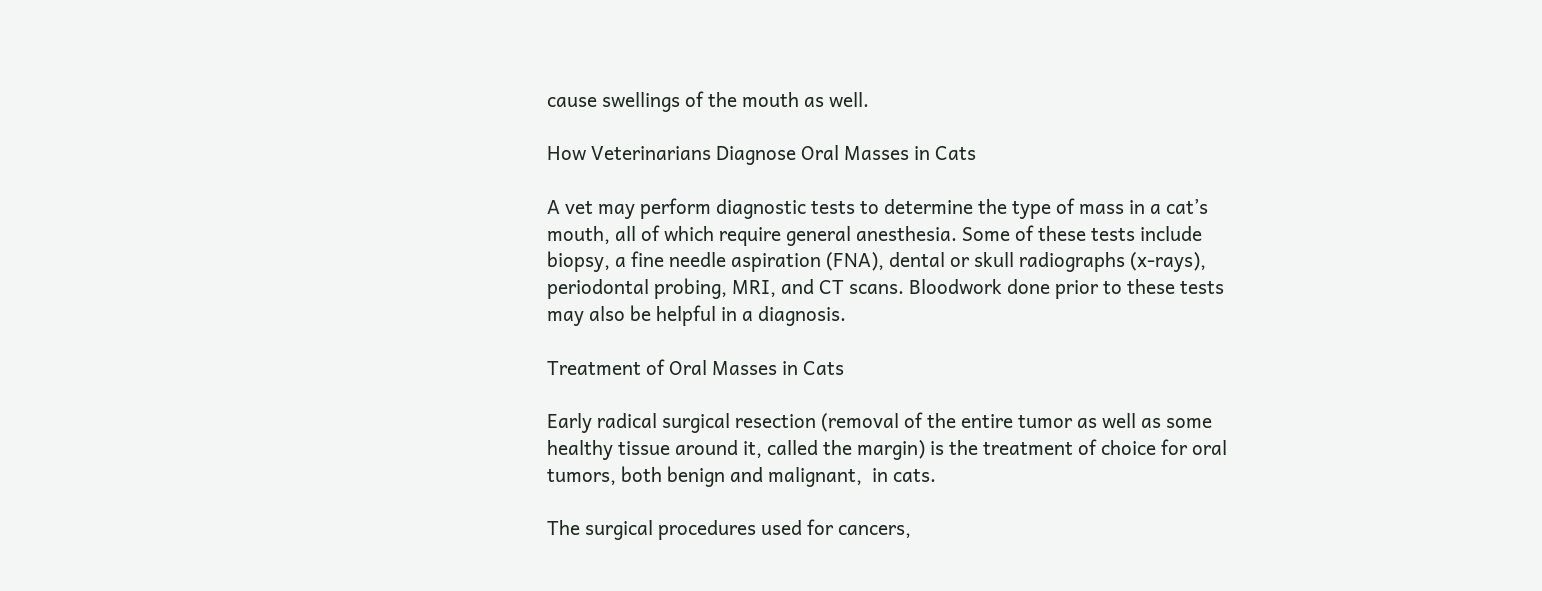cause swellings of the mouth as well.

How Veterinarians Diagnose Oral Masses in Cats

A vet may perform diagnostic tests to determine the type of mass in a cat’s mouth, all of which require general anesthesia. Some of these tests include biopsy, a fine needle aspiration (FNA), dental or skull radiographs (x-rays), periodontal probing, MRI, and CT scans. Bloodwork done prior to these tests may also be helpful in a diagnosis.

Treatment of Oral Masses in Cats

Early radical surgical resection (removal of the entire tumor as well as some healthy tissue around it, called the margin) is the treatment of choice for oral tumors, both benign and malignant,  in cats.

The surgical procedures used for cancers,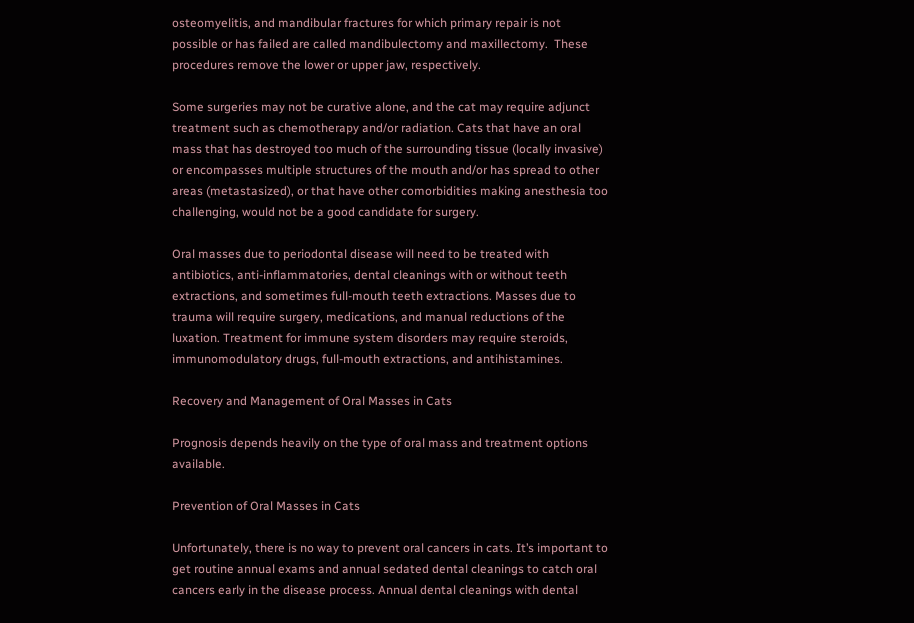osteomyelitis, and mandibular fractures for which primary repair is not possible or has failed are called mandibulectomy and maxillectomy.  These procedures remove the lower or upper jaw, respectively.

Some surgeries may not be curative alone, and the cat may require adjunct treatment such as chemotherapy and/or radiation. Cats that have an oral mass that has destroyed too much of the surrounding tissue (locally invasive) or encompasses multiple structures of the mouth and/or has spread to other areas (metastasized), or that have other comorbidities making anesthesia too challenging, would not be a good candidate for surgery.

Oral masses due to periodontal disease will need to be treated with antibiotics, anti-inflammatories, dental cleanings with or without teeth extractions, and sometimes full-mouth teeth extractions. Masses due to trauma will require surgery, medications, and manual reductions of the luxation. Treatment for immune system disorders may require steroids, immunomodulatory drugs, full-mouth extractions, and antihistamines.

Recovery and Management of Oral Masses in Cats

Prognosis depends heavily on the type of oral mass and treatment options available.

Prevention of Oral Masses in Cats

Unfortunately, there is no way to prevent oral cancers in cats. It’s important to get routine annual exams and annual sedated dental cleanings to catch oral cancers early in the disease process. Annual dental cleanings with dental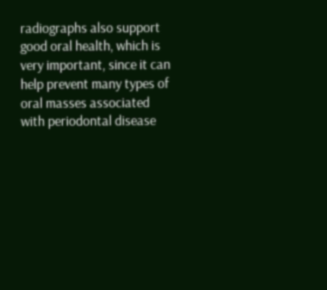radiographs also support good oral health, which is very important, since it can help prevent many types of oral masses associated with periodontal disease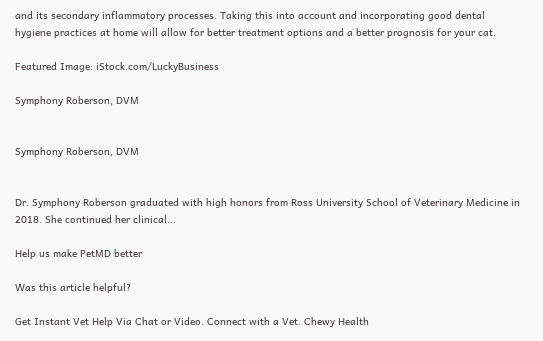and its secondary inflammatory processes. Taking this into account and incorporating good dental hygiene practices at home will allow for better treatment options and a better prognosis for your cat.

Featured Image: iStock.com/LuckyBusiness

Symphony Roberson, DVM


Symphony Roberson, DVM


Dr. Symphony Roberson graduated with high honors from Ross University School of Veterinary Medicine in 2018. She continued her clinical...

Help us make PetMD better

Was this article helpful?

Get Instant Vet Help Via Chat or Video. Connect with a Vet. Chewy Health